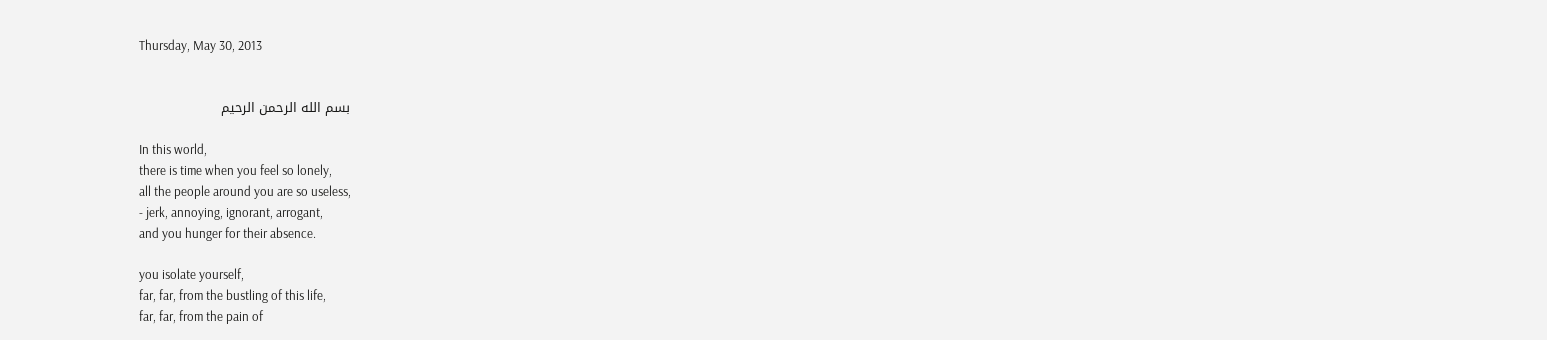Thursday, May 30, 2013


بسم الله الرحمن الرحيم

In this world,
there is time when you feel so lonely,
all the people around you are so useless,
- jerk, annoying, ignorant, arrogant,
and you hunger for their absence.

you isolate yourself,
far, far, from the bustling of this life,
far, far, from the pain of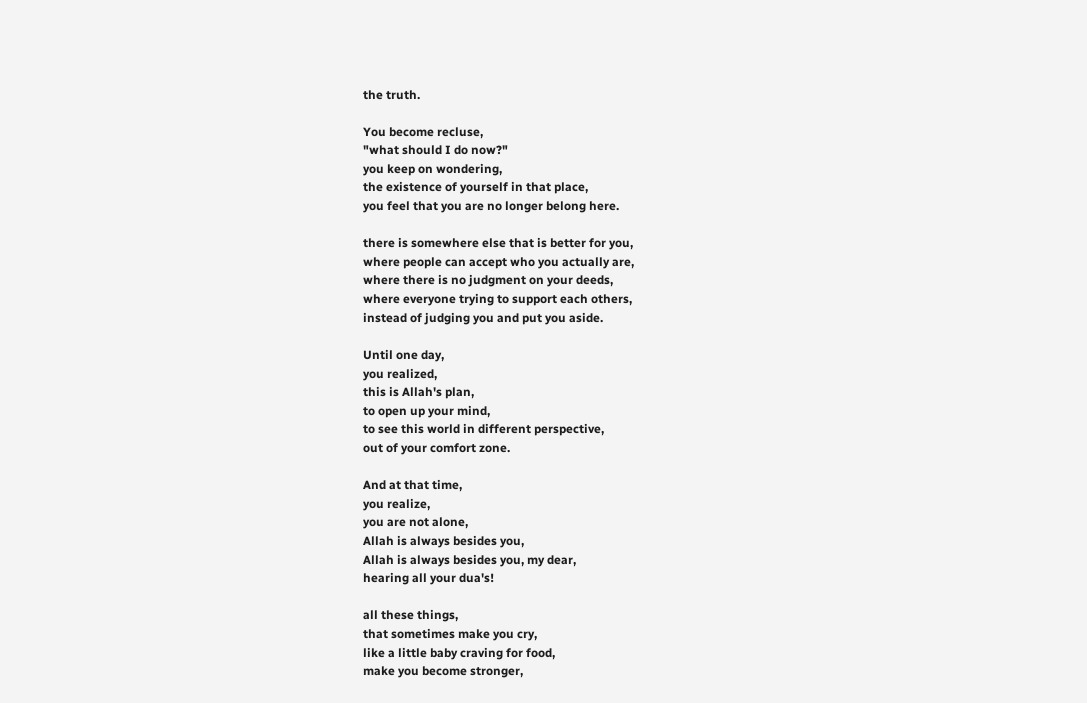the truth.

You become recluse,
"what should I do now?"
you keep on wondering,
the existence of yourself in that place,
you feel that you are no longer belong here.

there is somewhere else that is better for you,
where people can accept who you actually are,
where there is no judgment on your deeds,
where everyone trying to support each others,
instead of judging you and put you aside.

Until one day,
you realized,
this is Allah's plan,
to open up your mind,
to see this world in different perspective,
out of your comfort zone.

And at that time,
you realize,
you are not alone,
Allah is always besides you,
Allah is always besides you, my dear,
hearing all your dua's!

all these things,
that sometimes make you cry,
like a little baby craving for food,
make you become stronger,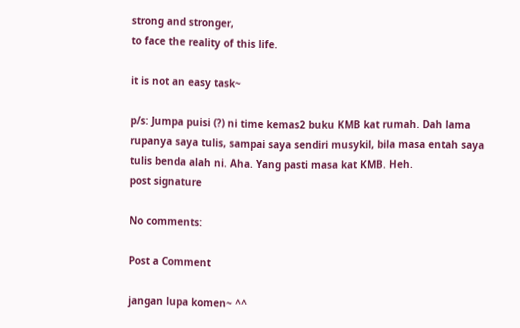strong and stronger,
to face the reality of this life.

it is not an easy task~

p/s: Jumpa puisi (?) ni time kemas2 buku KMB kat rumah. Dah lama rupanya saya tulis, sampai saya sendiri musykil, bila masa entah saya tulis benda alah ni. Aha. Yang pasti masa kat KMB. Heh.
post signature

No comments:

Post a Comment

jangan lupa komen~ ^^